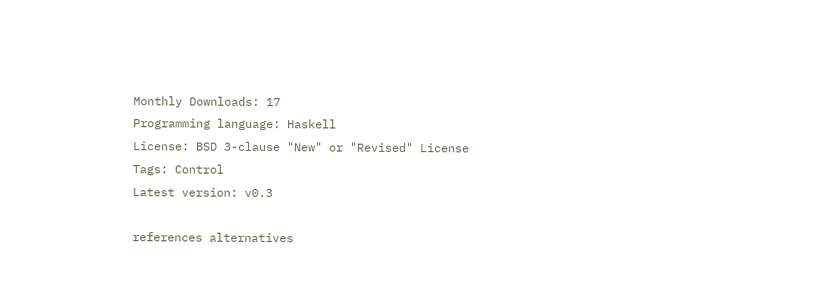Monthly Downloads: 17
Programming language: Haskell
License: BSD 3-clause "New" or "Revised" License
Tags: Control
Latest version: v0.3

references alternatives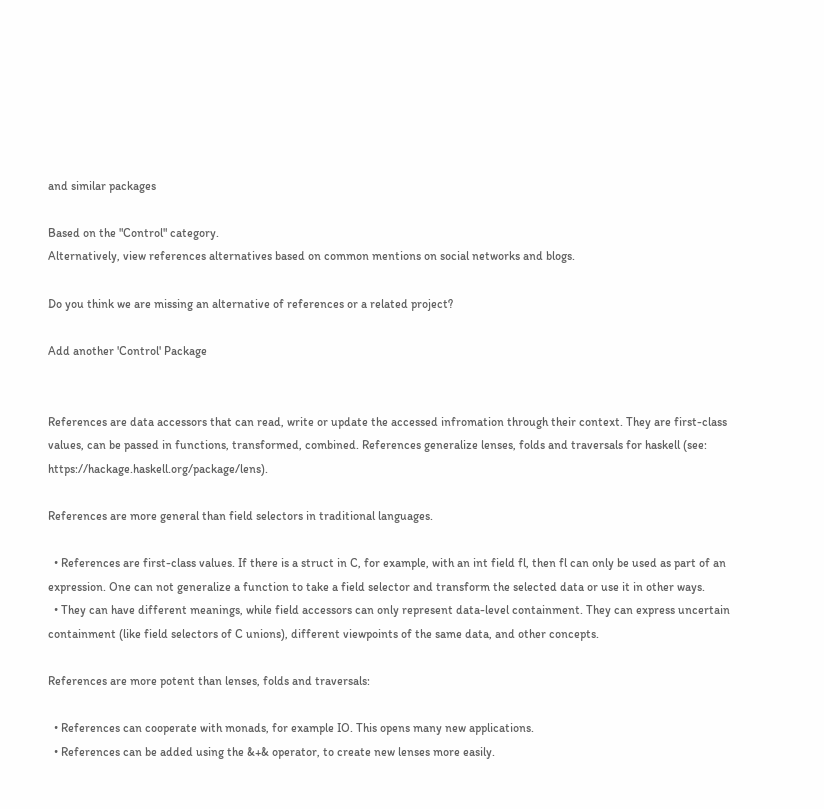and similar packages

Based on the "Control" category.
Alternatively, view references alternatives based on common mentions on social networks and blogs.

Do you think we are missing an alternative of references or a related project?

Add another 'Control' Package


References are data accessors that can read, write or update the accessed infromation through their context. They are first-class values, can be passed in functions, transformed, combined. References generalize lenses, folds and traversals for haskell (see: https://hackage.haskell.org/package/lens).

References are more general than field selectors in traditional languages.

  • References are first-class values. If there is a struct in C, for example, with an int field fl, then fl can only be used as part of an expression. One can not generalize a function to take a field selector and transform the selected data or use it in other ways.
  • They can have different meanings, while field accessors can only represent data-level containment. They can express uncertain containment (like field selectors of C unions), different viewpoints of the same data, and other concepts.

References are more potent than lenses, folds and traversals:

  • References can cooperate with monads, for example IO. This opens many new applications.
  • References can be added using the &+& operator, to create new lenses more easily.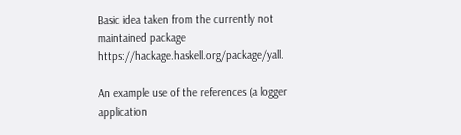Basic idea taken from the currently not maintained package https://hackage.haskell.org/package/yall.

An example use of the references (a logger application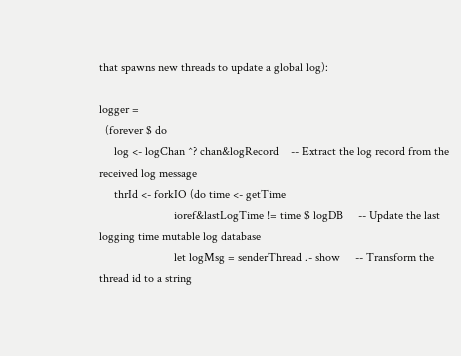that spawns new threads to update a global log):

logger =
  (forever $ do
     log <- logChan ^? chan&logRecord    -- Extract the log record from the received log message
     thrId <- forkIO (do time <- getTime
                         ioref&lastLogTime != time $ logDB     -- Update the last logging time mutable log database
                         let logMsg = senderThread .- show     -- Transform the thread id to a string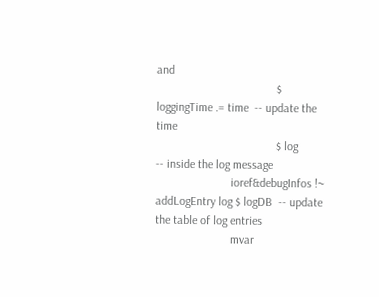and
                                        $ loggingTime .= time  -- update the time
                                        $ log                  -- inside the log message
                         ioref&debugInfos !~ addLogEntry log $ logDB  -- update the table of log entries
                         mvar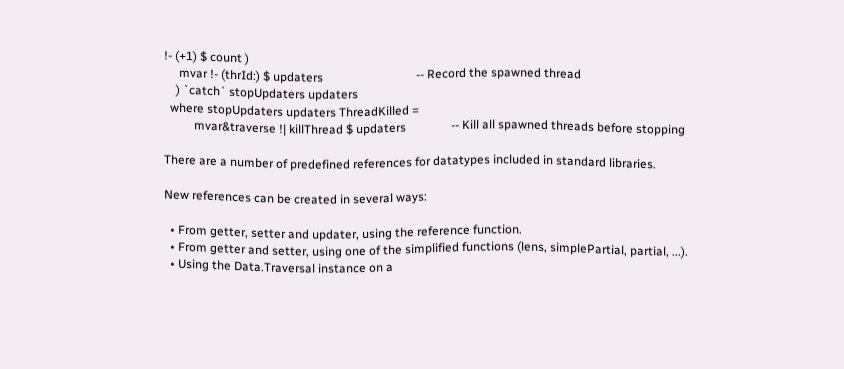!- (+1) $ count )
     mvar !- (thrId:) $ updaters                               -- Record the spawned thread
    ) `catch` stopUpdaters updaters
  where stopUpdaters updaters ThreadKilled =
          mvar&traverse !| killThread $ updaters               -- Kill all spawned threads before stopping

There are a number of predefined references for datatypes included in standard libraries.

New references can be created in several ways:

  • From getter, setter and updater, using the reference function.
  • From getter and setter, using one of the simplified functions (lens, simplePartial, partial, ...).
  • Using the Data.Traversal instance on a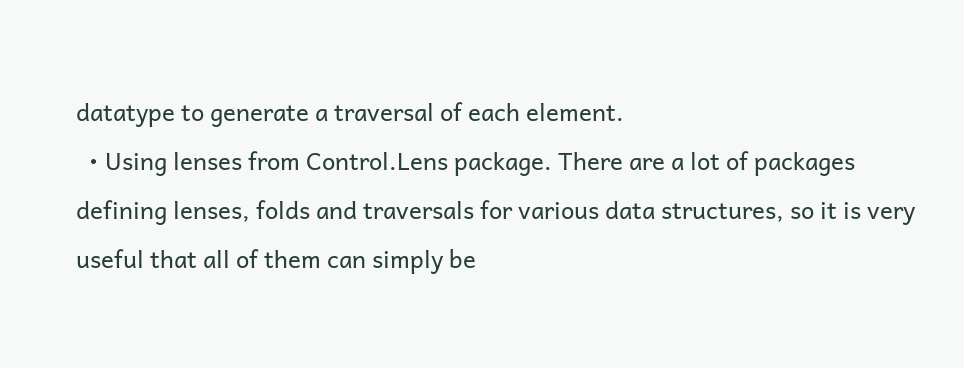datatype to generate a traversal of each element.
  • Using lenses from Control.Lens package. There are a lot of packages defining lenses, folds and traversals for various data structures, so it is very useful that all of them can simply be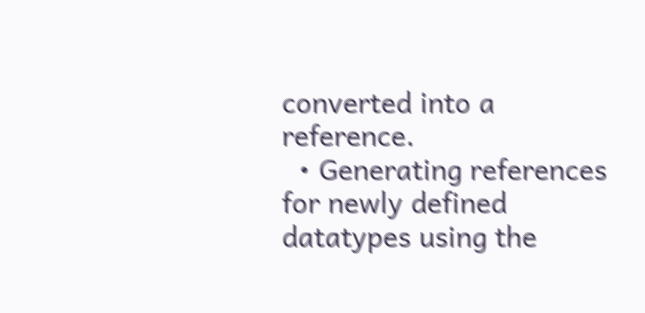converted into a reference.
  • Generating references for newly defined datatypes using the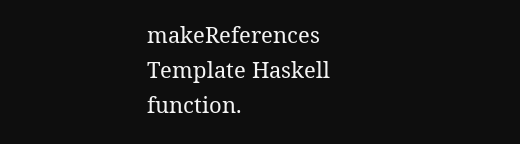makeReferences Template Haskell function.